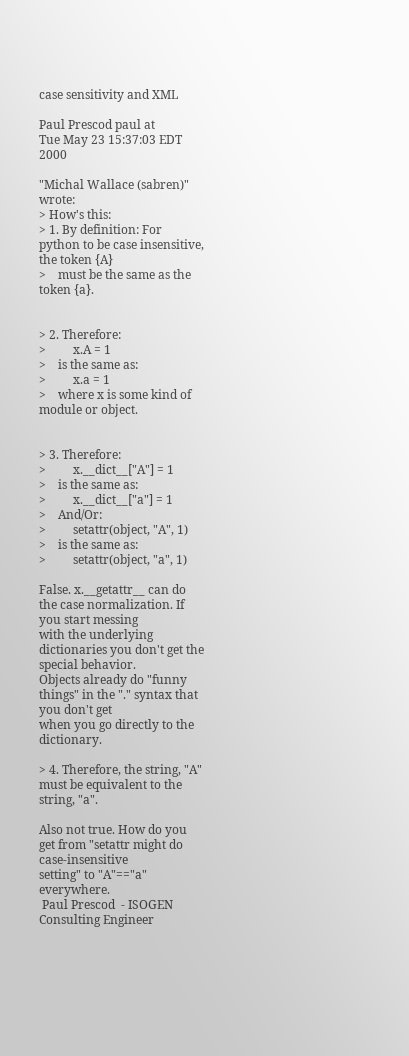case sensitivity and XML

Paul Prescod paul at
Tue May 23 15:37:03 EDT 2000

"Michal Wallace (sabren)" wrote:
> How's this:
> 1. By definition: For python to be case insensitive, the token {A}
>    must be the same as the token {a}.


> 2. Therefore:
>         x.A = 1
>    is the same as:
>         x.a = 1
>    where x is some kind of module or object.


> 3. Therefore:
>         x.__dict__["A"] = 1
>    is the same as:
>         x.__dict__["a"] = 1
>    And/Or:
>         setattr(object, "A", 1)
>    is the same as:
>         setattr(object, "a", 1)

False. x.__getattr__ can do the case normalization. If you start messing
with the underlying dictionaries you don't get the special behavior.
Objects already do "funny things" in the "." syntax that you don't get
when you go directly to the dictionary.

> 4. Therefore, the string, "A" must be equivalent to the string, "a".

Also not true. How do you get from "setattr might do case-insensitive
setting" to "A"=="a" everywhere.
 Paul Prescod  - ISOGEN Consulting Engineer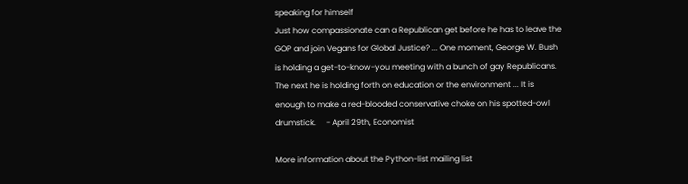speaking for himself
Just how compassionate can a Republican get before he has to leave the
GOP and join Vegans for Global Justice? ... One moment, George W. Bush
is holding a get-to-know-you meeting with a bunch of gay Republicans.
The next he is holding forth on education or the environment ... It is
enough to make a red-blooded conservative choke on his spotted-owl
drumstick.     - April 29th, Economist

More information about the Python-list mailing list